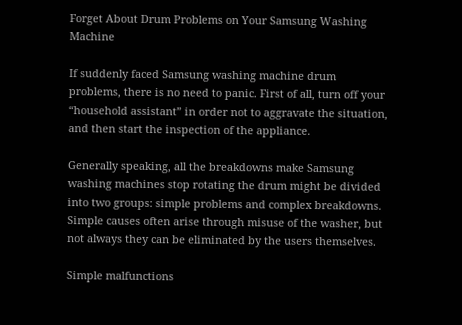Forget About Drum Problems on Your Samsung Washing Machine

If suddenly faced Samsung washing machine drum problems, there is no need to panic. First of all, turn off your “household assistant” in order not to aggravate the situation, and then start the inspection of the appliance.

Generally speaking, all the breakdowns make Samsung washing machines stop rotating the drum might be divided into two groups: simple problems and complex breakdowns. Simple causes often arise through misuse of the washer, but not always they can be eliminated by the users themselves.

Simple malfunctions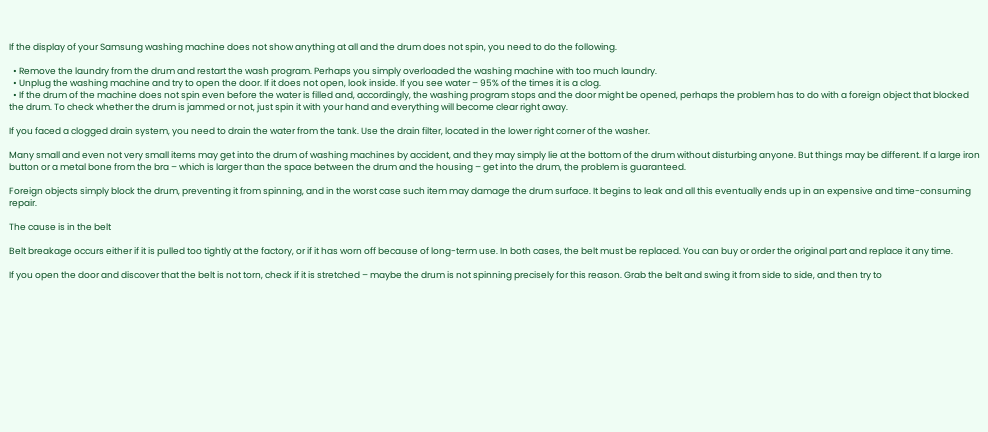If the display of your Samsung washing machine does not show anything at all and the drum does not spin, you need to do the following.

  • Remove the laundry from the drum and restart the wash program. Perhaps you simply overloaded the washing machine with too much laundry.
  • Unplug the washing machine and try to open the door. If it does not open, look inside. If you see water – 95% of the times it is a clog.
  • If the drum of the machine does not spin even before the water is filled and, accordingly, the washing program stops and the door might be opened, perhaps the problem has to do with a foreign object that blocked the drum. To check whether the drum is jammed or not, just spin it with your hand and everything will become clear right away.

If you faced a clogged drain system, you need to drain the water from the tank. Use the drain filter, located in the lower right corner of the washer.

Many small and even not very small items may get into the drum of washing machines by accident, and they may simply lie at the bottom of the drum without disturbing anyone. But things may be different. If a large iron button or a metal bone from the bra – which is larger than the space between the drum and the housing – get into the drum, the problem is guaranteed.

Foreign objects simply block the drum, preventing it from spinning, and in the worst case such item may damage the drum surface. It begins to leak and all this eventually ends up in an expensive and time-consuming repair.

The cause is in the belt

Belt breakage occurs either if it is pulled too tightly at the factory, or if it has worn off because of long-term use. In both cases, the belt must be replaced. You can buy or order the original part and replace it any time.

If you open the door and discover that the belt is not torn, check if it is stretched – maybe the drum is not spinning precisely for this reason. Grab the belt and swing it from side to side, and then try to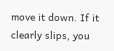move it down. If it clearly slips, you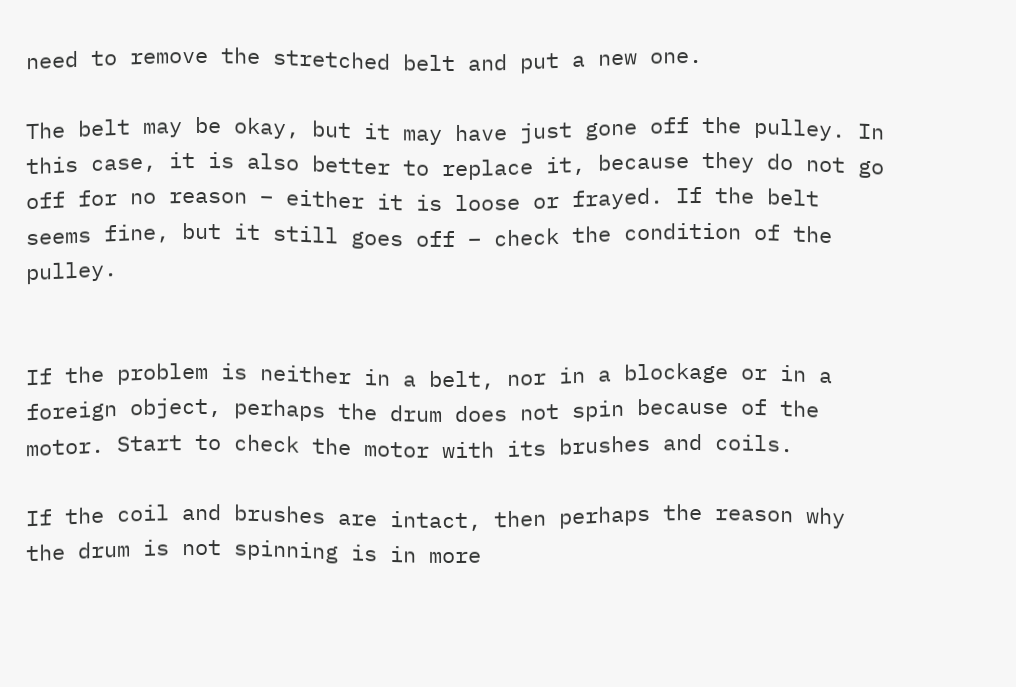need to remove the stretched belt and put a new one.

The belt may be okay, but it may have just gone off the pulley. In this case, it is also better to replace it, because they do not go off for no reason – either it is loose or frayed. If the belt seems fine, but it still goes off – check the condition of the pulley.


If the problem is neither in a belt, nor in a blockage or in a foreign object, perhaps the drum does not spin because of the motor. Start to check the motor with its brushes and coils.

If the coil and brushes are intact, then perhaps the reason why the drum is not spinning is in more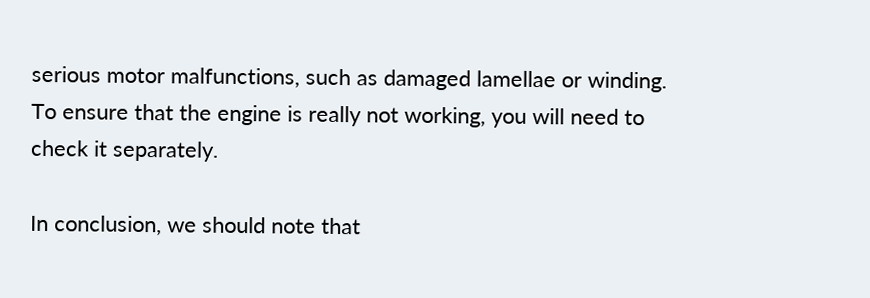serious motor malfunctions, such as damaged lamellae or winding. To ensure that the engine is really not working, you will need to check it separately.

In conclusion, we should note that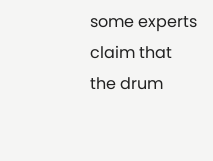some experts claim that the drum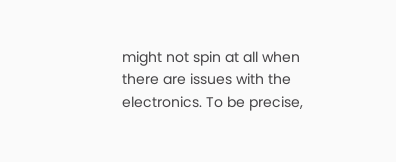might not spin at all when there are issues with the electronics. To be precise,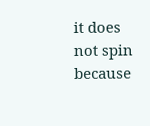it does not spin because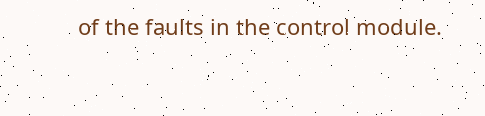of the faults in the control module.